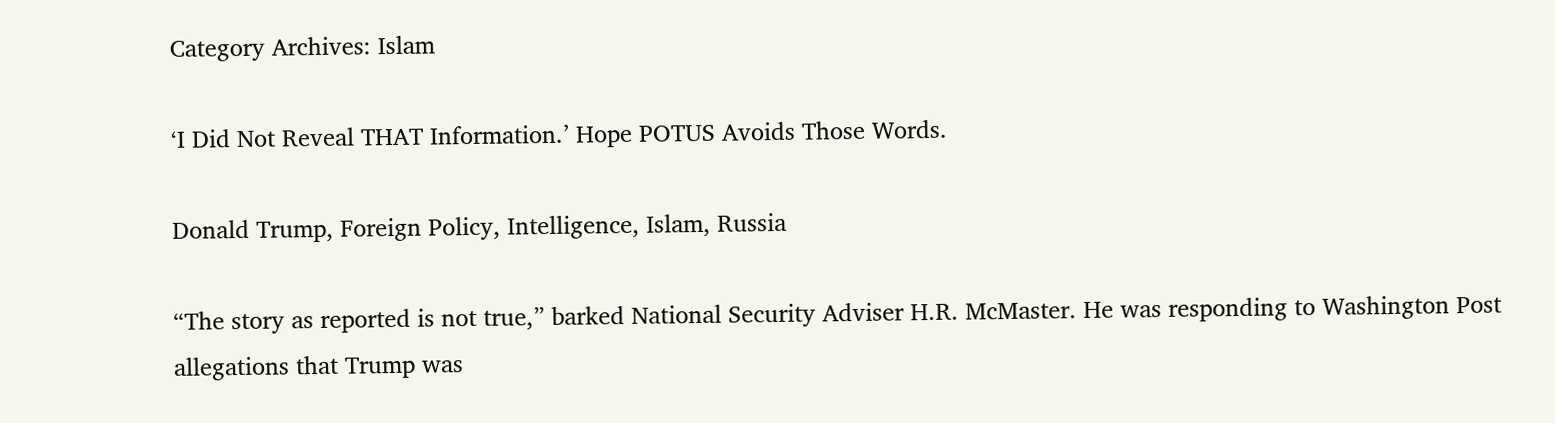Category Archives: Islam

‘I Did Not Reveal THAT Information.’ Hope POTUS Avoids Those Words.

Donald Trump, Foreign Policy, Intelligence, Islam, Russia

“The story as reported is not true,” barked National Security Adviser H.R. McMaster. He was responding to Washington Post allegations that Trump was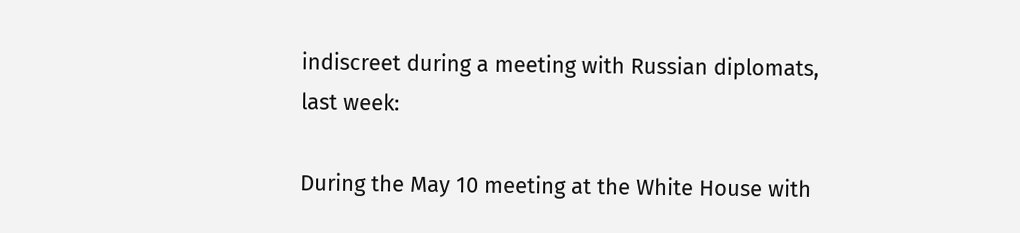indiscreet during a meeting with Russian diplomats, last week:

During the May 10 meeting at the White House with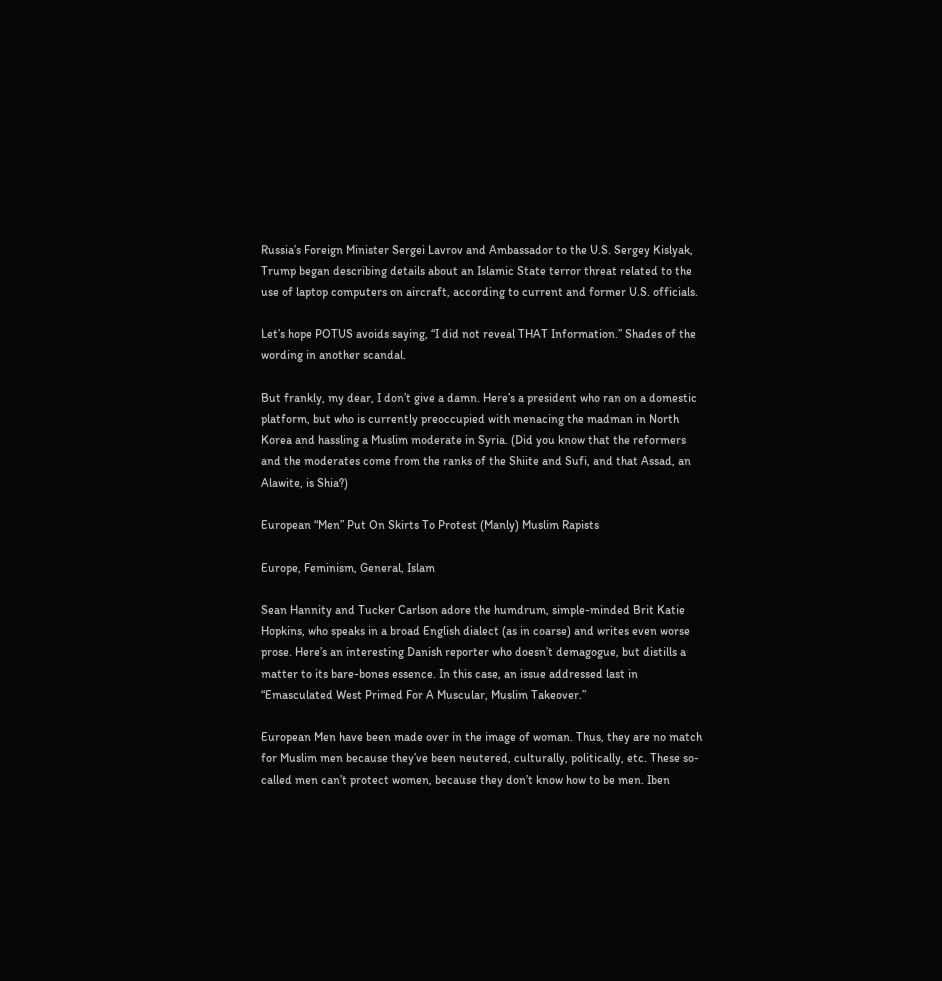Russia’s Foreign Minister Sergei Lavrov and Ambassador to the U.S. Sergey Kislyak, Trump began describing details about an Islamic State terror threat related to the use of laptop computers on aircraft, according to current and former U.S. officials.

Let’s hope POTUS avoids saying, “I did not reveal THAT Information.” Shades of the wording in another scandal.

But frankly, my dear, I don’t give a damn. Here’s a president who ran on a domestic platform, but who is currently preoccupied with menacing the madman in North Korea and hassling a Muslim moderate in Syria. (Did you know that the reformers and the moderates come from the ranks of the Shiite and Sufi, and that Assad, an Alawite, is Shia?)

European “Men” Put On Skirts To Protest (Manly) Muslim Rapists

Europe, Feminism, General, Islam

Sean Hannity and Tucker Carlson adore the humdrum, simple-minded Brit Katie Hopkins, who speaks in a broad English dialect (as in coarse) and writes even worse prose. Here’s an interesting Danish reporter who doesn’t demagogue, but distills a matter to its bare-bones essence. In this case, an issue addressed last in “Emasculated West Primed For A Muscular, Muslim Takeover.”

European Men have been made over in the image of woman. Thus, they are no match for Muslim men because they’ve been neutered, culturally, politically, etc. These so-called men can’t protect women, because they don’t know how to be men. Iben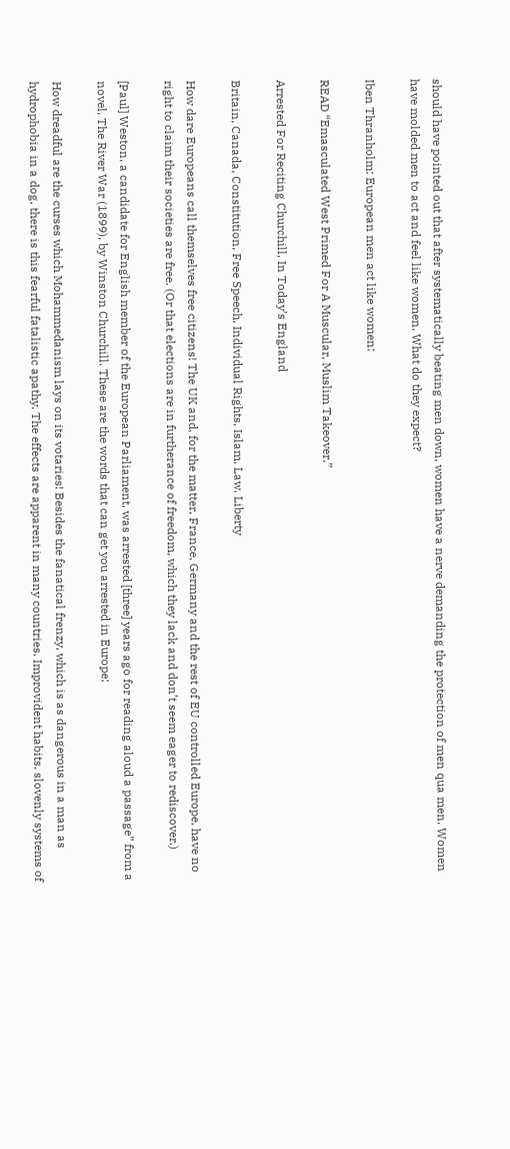should have pointed out that after systematically beating men down, women have a nerve demanding the protection of men qua men. Women have molded men to act and feel like women. What do they expect?

Iben Thranholm: European men act like women:

READ “Emasculated West Primed For A Muscular, Muslim Takeover.”

Arrested For Reciting Churchill, In Today’s England

Britain, Canada, Constitution, Free Speech, Individual Rights, Islam, Law, Liberty

How dare Europeans call themselves free citizens! The UK and, for the matter, France, Germany and the rest of EU controlled Europe, have no right to claim their societies are free. (Or that elections are in furtherance of freedom, which they lack and don’t seem eager to rediscover.)

[Paul] Weston, a candidate for English member of the European Parliament, was arrested [three] years ago for reading aloud a passage” from a novel, The River War (1899), by Winston Churchill. These are the words that can get you arrested in Europe:

How dreadful are the curses which Mohammedanism lays on its votaries! Besides the fanatical frenzy, which is as dangerous in a man as hydrophobia in a dog, there is this fearful fatalistic apathy. The effects are apparent in many countries. Improvident habits, slovenly systems of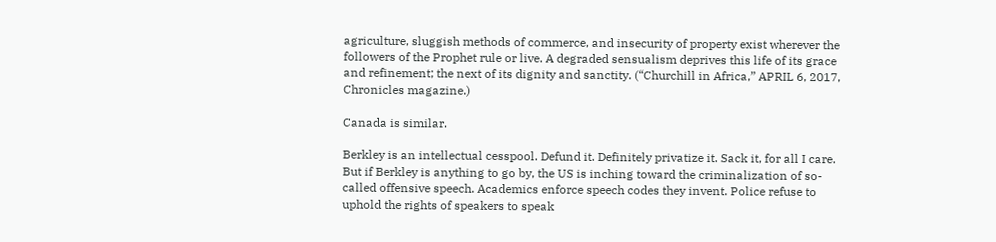agriculture, sluggish methods of commerce, and insecurity of property exist wherever the followers of the Prophet rule or live. A degraded sensualism deprives this life of its grace and refinement; the next of its dignity and sanctity. (“Churchill in Africa,” APRIL 6, 2017, Chronicles magazine.)

Canada is similar.

Berkley is an intellectual cesspool. Defund it. Definitely privatize it. Sack it, for all I care. But if Berkley is anything to go by, the US is inching toward the criminalization of so-called offensive speech. Academics enforce speech codes they invent. Police refuse to uphold the rights of speakers to speak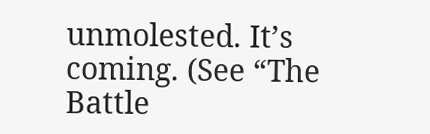unmolested. It’s coming. (See “The Battle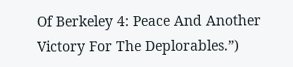Of Berkeley 4: Peace And Another Victory For The Deplorables.”)